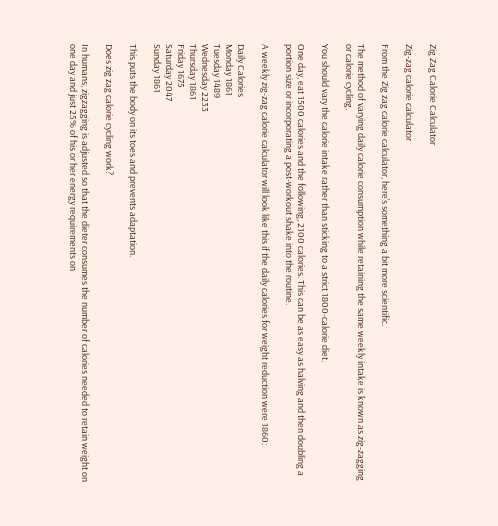Zig Zag Calorie Calculator

Zig-zag calorie calculator

From the Zig zag calorie calculator, here’s something a bit more scientific.

The method of varying daily calorie consumption while retaining the same weekly intake is known as zig-zagging or calorie cycling.

You should vary the calorie intake rather than sticking to a strict 1800-calorie diet.

One day, eat 1500 calories and the following, 2100 calories. This can be as easy as halving and then doubling a portion size or incorporating a post-workout shake into the routine.

A weekly zig-zag calorie calculator will look like this if the daily calories for weight reduction were 1860:

Daily Calories
Monday 1861
Tuesday 1489
Wednesday 2233
Thursday 1861
Friday 1675
Saturday 2047
Sunday 1861

This puts the body on its toes and prevents adaptation.

Does zig zag calorie cycling work?

In humans, zigzagging is adjusted so that the dieter consumes the number of calories needed to retain weight on one day and just 25% of his or her energy requirements on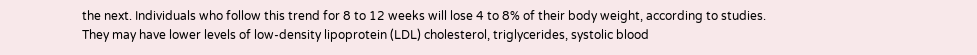the next. Individuals who follow this trend for 8 to 12 weeks will lose 4 to 8% of their body weight, according to studies. They may have lower levels of low-density lipoprotein (LDL) cholesterol, triglycerides, systolic blood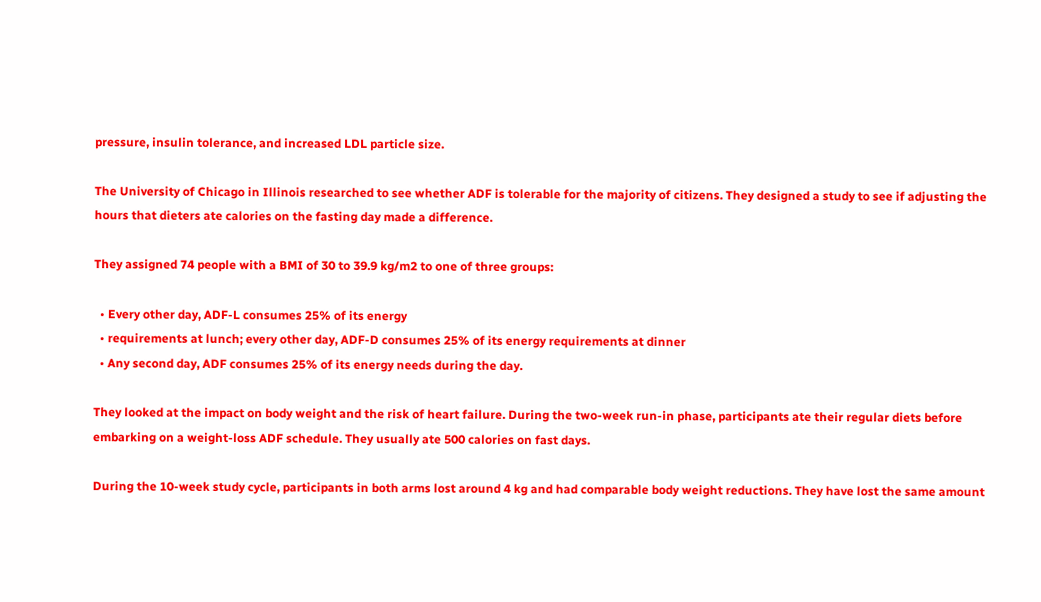pressure, insulin tolerance, and increased LDL particle size.

The University of Chicago in Illinois researched to see whether ADF is tolerable for the majority of citizens. They designed a study to see if adjusting the hours that dieters ate calories on the fasting day made a difference.

They assigned 74 people with a BMI of 30 to 39.9 kg/m2 to one of three groups:

  • Every other day, ADF-L consumes 25% of its energy
  • requirements at lunch; every other day, ADF-D consumes 25% of its energy requirements at dinner
  • Any second day, ADF consumes 25% of its energy needs during the day.

They looked at the impact on body weight and the risk of heart failure. During the two-week run-in phase, participants ate their regular diets before embarking on a weight-loss ADF schedule. They usually ate 500 calories on fast days.

During the 10-week study cycle, participants in both arms lost around 4 kg and had comparable body weight reductions. They have lost the same amount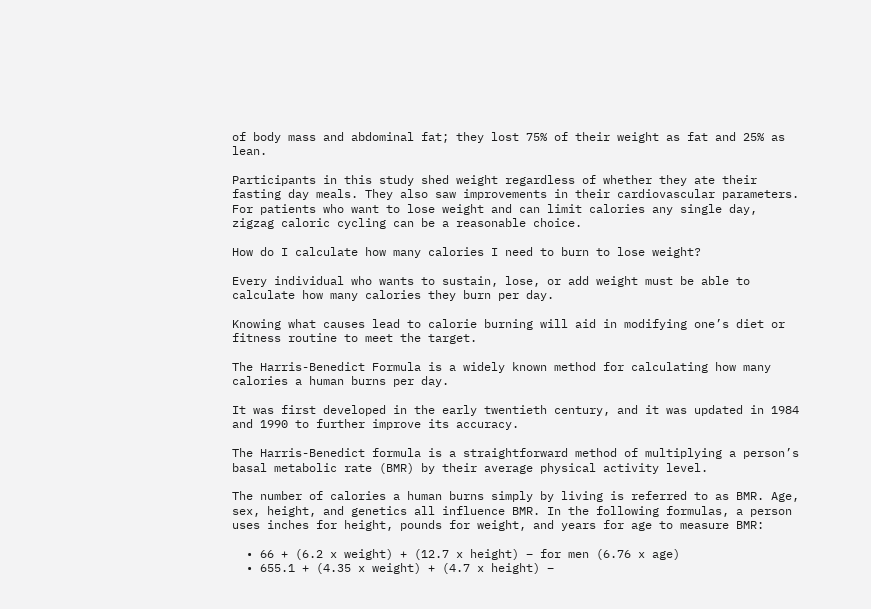of body mass and abdominal fat; they lost 75% of their weight as fat and 25% as lean.

Participants in this study shed weight regardless of whether they ate their fasting day meals. They also saw improvements in their cardiovascular parameters. For patients who want to lose weight and can limit calories any single day, zigzag caloric cycling can be a reasonable choice.

How do I calculate how many calories I need to burn to lose weight?

Every individual who wants to sustain, lose, or add weight must be able to calculate how many calories they burn per day.

Knowing what causes lead to calorie burning will aid in modifying one’s diet or fitness routine to meet the target.

The Harris-Benedict Formula is a widely known method for calculating how many calories a human burns per day.

It was first developed in the early twentieth century, and it was updated in 1984 and 1990 to further improve its accuracy.

The Harris-Benedict formula is a straightforward method of multiplying a person’s basal metabolic rate (BMR) by their average physical activity level.

The number of calories a human burns simply by living is referred to as BMR. Age, sex, height, and genetics all influence BMR. In the following formulas, a person uses inches for height, pounds for weight, and years for age to measure BMR:

  • 66 + (6.2 x weight) + (12.7 x height) – for men (6.76 x age)
  • 655.1 + (4.35 x weight) + (4.7 x height) –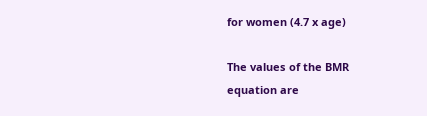for women (4.7 x age)

The values of the BMR equation are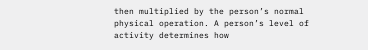then multiplied by the person’s normal physical operation. A person’s level of activity determines how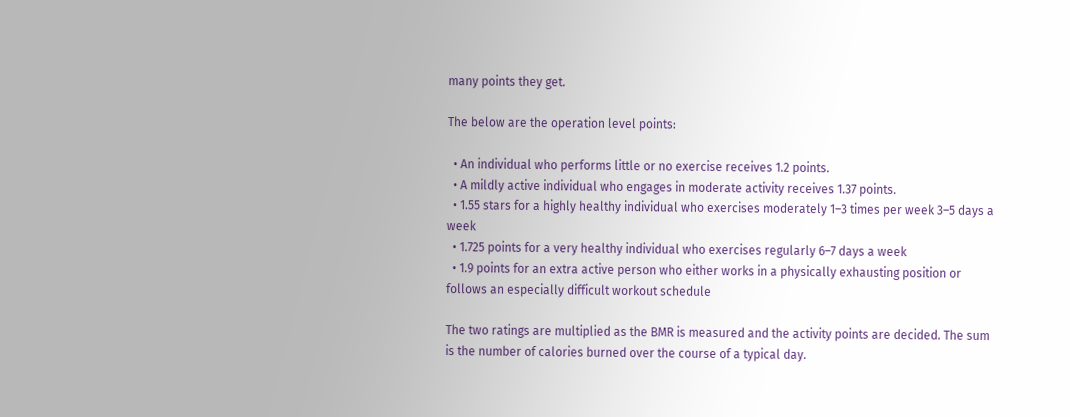many points they get.

The below are the operation level points:

  • An individual who performs little or no exercise receives 1.2 points.
  • A mildly active individual who engages in moderate activity receives 1.37 points.
  • 1.55 stars for a highly healthy individual who exercises moderately 1–3 times per week 3–5 days a week
  • 1.725 points for a very healthy individual who exercises regularly 6–7 days a week
  • 1.9 points for an extra active person who either works in a physically exhausting position or follows an especially difficult workout schedule

The two ratings are multiplied as the BMR is measured and the activity points are decided. The sum is the number of calories burned over the course of a typical day.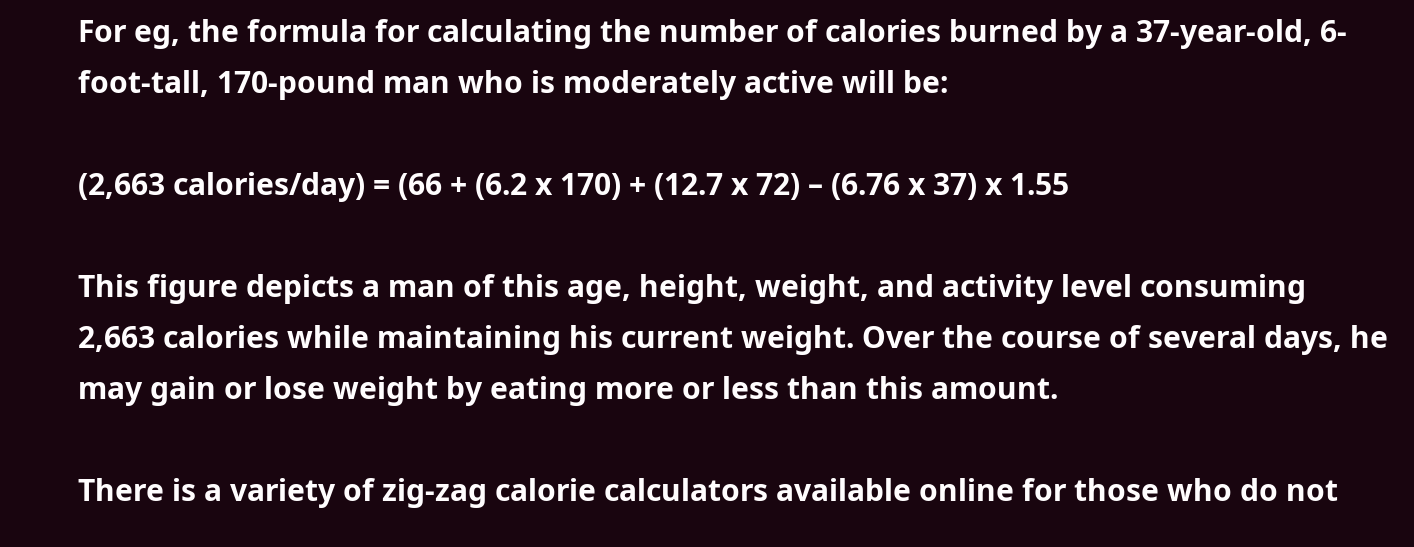For eg, the formula for calculating the number of calories burned by a 37-year-old, 6-foot-tall, 170-pound man who is moderately active will be:

(2,663 calories/day) = (66 + (6.2 x 170) + (12.7 x 72) – (6.76 x 37) x 1.55

This figure depicts a man of this age, height, weight, and activity level consuming 2,663 calories while maintaining his current weight. Over the course of several days, he may gain or lose weight by eating more or less than this amount.

There is a variety of zig-zag calorie calculators available online for those who do not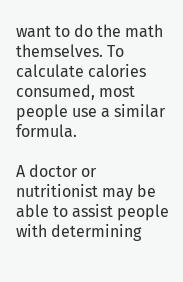want to do the math themselves. To calculate calories consumed, most people use a similar formula.

A doctor or nutritionist may be able to assist people with determining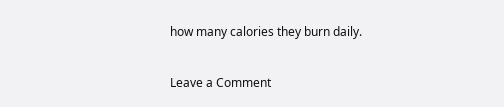how many calories they burn daily.

Leave a Comment